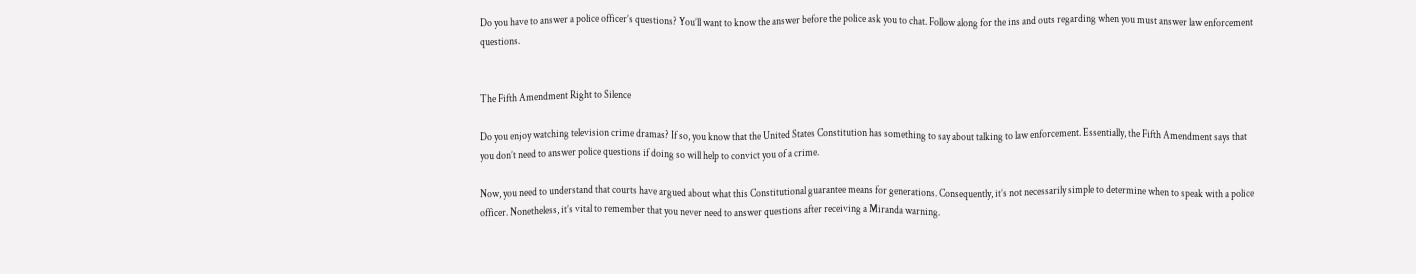Do you have to answer a police officer’s questions? You’ll want to know the answer before the police ask you to chat. Follow along for the ins and outs regarding when you must answer law enforcement questions.


The Fifth Amendment Right to Silence

Do you enjoy watching television crime dramas? If so, you know that the United States Constitution has something to say about talking to law enforcement. Essentially, the Fifth Amendment says that you don’t need to answer police questions if doing so will help to convict you of a crime.

Now, you need to understand that courts have argued about what this Constitutional guarantee means for generations. Consequently, it’s not necessarily simple to determine when to speak with a police officer. Nonetheless, it’s vital to remember that you never need to answer questions after receiving a Miranda warning.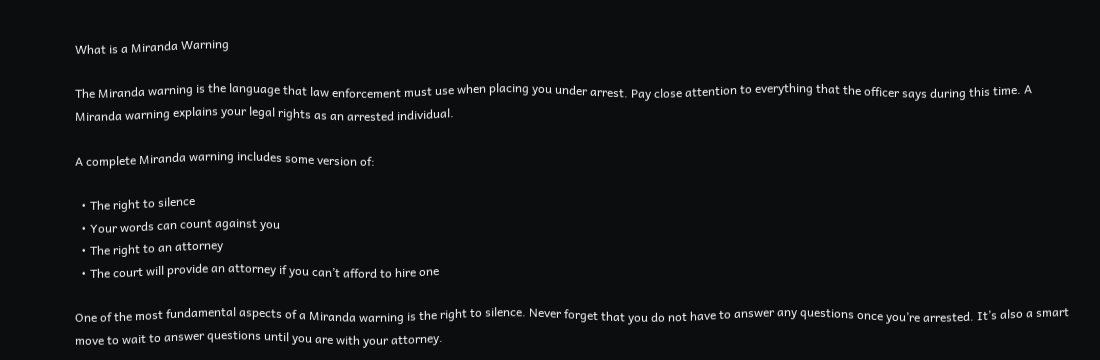What is a Miranda Warning

The Miranda warning is the language that law enforcement must use when placing you under arrest. Pay close attention to everything that the officer says during this time. A Miranda warning explains your legal rights as an arrested individual.

A complete Miranda warning includes some version of:

  • The right to silence
  • Your words can count against you
  • The right to an attorney
  • The court will provide an attorney if you can’t afford to hire one

One of the most fundamental aspects of a Miranda warning is the right to silence. Never forget that you do not have to answer any questions once you’re arrested. It’s also a smart move to wait to answer questions until you are with your attorney.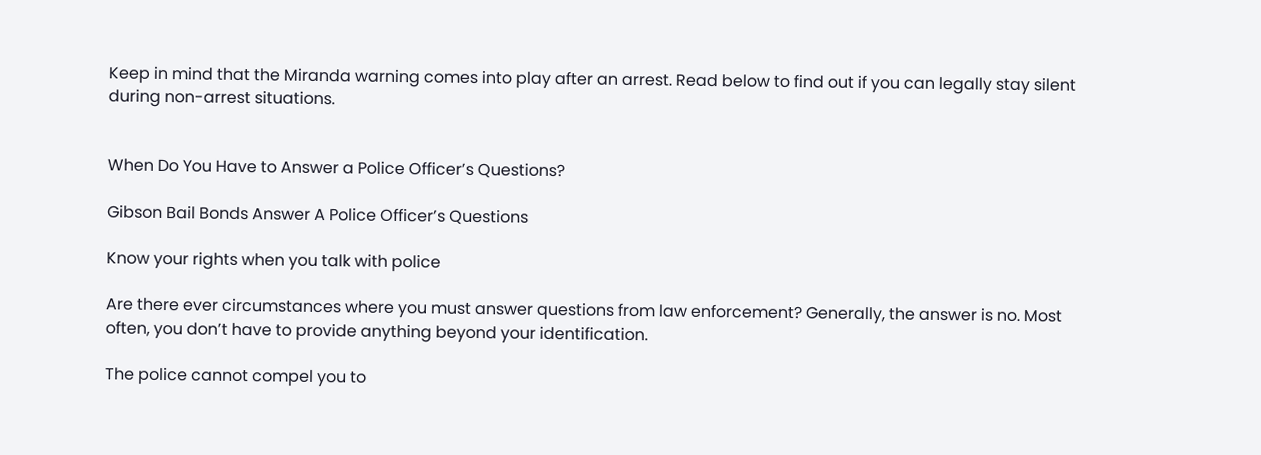Keep in mind that the Miranda warning comes into play after an arrest. Read below to find out if you can legally stay silent during non-arrest situations.


When Do You Have to Answer a Police Officer’s Questions?

Gibson Bail Bonds Answer A Police Officer’s Questions

Know your rights when you talk with police

Are there ever circumstances where you must answer questions from law enforcement? Generally, the answer is no. Most often, you don’t have to provide anything beyond your identification.

The police cannot compel you to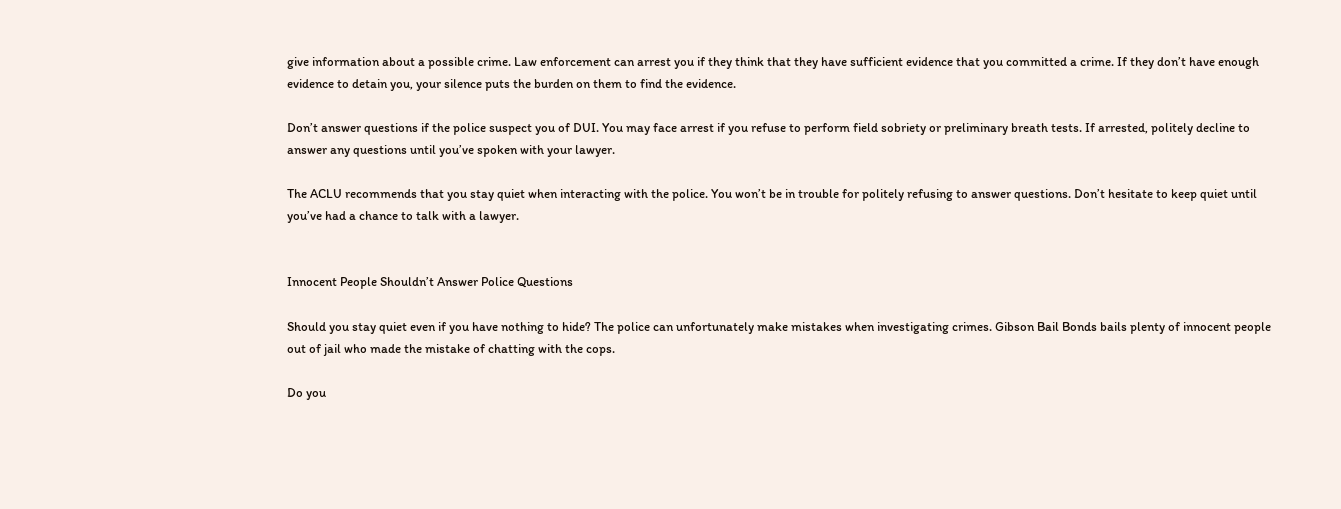give information about a possible crime. Law enforcement can arrest you if they think that they have sufficient evidence that you committed a crime. If they don’t have enough evidence to detain you, your silence puts the burden on them to find the evidence.

Don’t answer questions if the police suspect you of DUI. You may face arrest if you refuse to perform field sobriety or preliminary breath tests. If arrested, politely decline to answer any questions until you’ve spoken with your lawyer.

The ACLU recommends that you stay quiet when interacting with the police. You won’t be in trouble for politely refusing to answer questions. Don’t hesitate to keep quiet until you’ve had a chance to talk with a lawyer.


Innocent People Shouldn’t Answer Police Questions

Should you stay quiet even if you have nothing to hide? The police can unfortunately make mistakes when investigating crimes. Gibson Bail Bonds bails plenty of innocent people out of jail who made the mistake of chatting with the cops.

Do you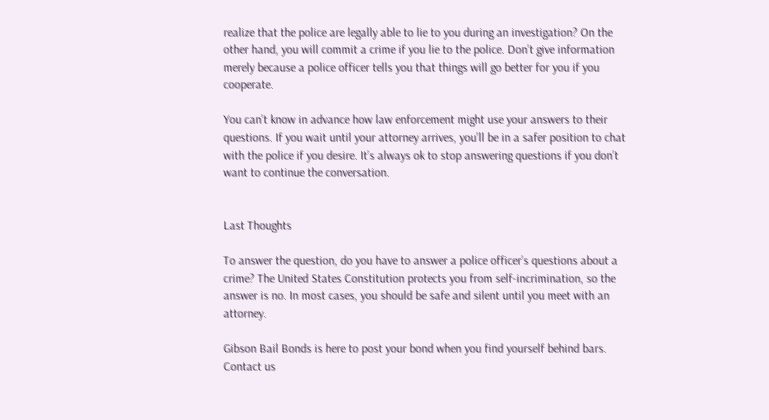realize that the police are legally able to lie to you during an investigation? On the other hand, you will commit a crime if you lie to the police. Don’t give information merely because a police officer tells you that things will go better for you if you cooperate.

You can’t know in advance how law enforcement might use your answers to their questions. If you wait until your attorney arrives, you’ll be in a safer position to chat with the police if you desire. It’s always ok to stop answering questions if you don’t want to continue the conversation.


Last Thoughts

To answer the question, do you have to answer a police officer’s questions about a crime? The United States Constitution protects you from self-incrimination, so the answer is no. In most cases, you should be safe and silent until you meet with an attorney.

Gibson Bail Bonds is here to post your bond when you find yourself behind bars. Contact us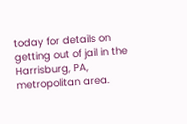today for details on getting out of jail in the Harrisburg, PA, metropolitan area.